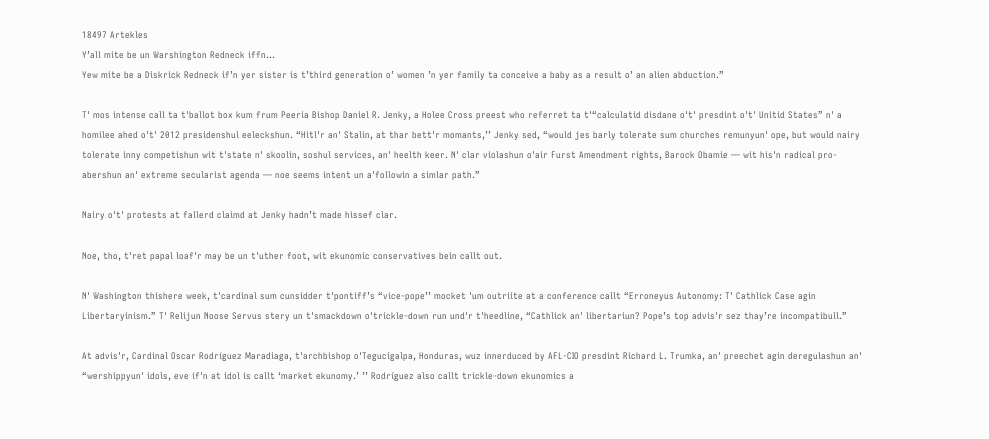18497 Artekles
Y’all mite be un Warshington Redneck iffn...
Yew mite be a Diskrick Redneck if’n yer sister is t’third generation o’ women ’n yer family ta conceive a baby as a result o’ an alien abduction.”

T' mos intense call ta t'ballot box kum frum Peeria Bishop Daniel R. Jenky, a Holee Cross preest who referret ta t'“calculatid disdane o't' presdint o't' Unitid States” n' a homilee ahed o't' 2012 presidenshul eeleckshun. “Hitl'r an' Stalin, at thar bett'r momants,’’ Jenky sed, “would jes barly tolerate sum churches remunyun' ope, but would nairy tolerate inny competishun wit t'state n' skoolin, soshul services, an' heelth keer. N' clar violashun o'air Furst Amendment rights, Barock Obamie — wit his'n radical pro-abershun an' extreme secularist agenda — noe seems intent un a'followin a simlar path.”

Nairy o't' protests at fallerd claimd at Jenky hadn’t made hissef clar.

Noe, tho, t'ret papal loaf'r may be un t'uther foot, wit ekunomic conservatives bein callt out.

N' Washington thishere week, t'cardinal sum cunsidder t'pontiff’s “vice-pope’’ mocket 'um outriite at a conference callt “Erroneyus Autonomy: T' Cathlick Case agin Libertaryinism.” T' Relijun Noose Servus stery un t'smackdown o'trickle-down run und'r t'heedline, “Cathlick an' libertariun? Pope’s top advis'r sez thay’re incompatibull.”

At advis'r, Cardinal Oscar Rodríguez Maradiaga, t'archbishop o'Tegucigalpa, Honduras, wuz innerduced by AFL-CIO presdint Richard L. Trumka, an' preechet agin deregulashun an' “wershippyun' idols, eve if'n at idol is callt ‘market ekunomy.’ ’’ Rodríguez also callt trickle-down ekunomics a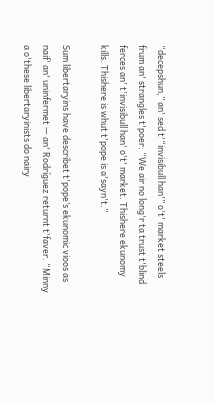“decepshun,’’ an' sed t'“invisibull han'” o't' market steels frum an' strangles t'poer: “We air no long'r ta trust t'blind ferces an' t'invisibull han' o't' market. Thishere ekunomy kills. Thishere is whut t'pope is a'sayn't.”

Sum libertaryins have describet t'pope’s ekunomic vioos as naif' an' uninfermet — an' Rodríguez returnt t'faver. “Minny a o'these libertaryinists do nairy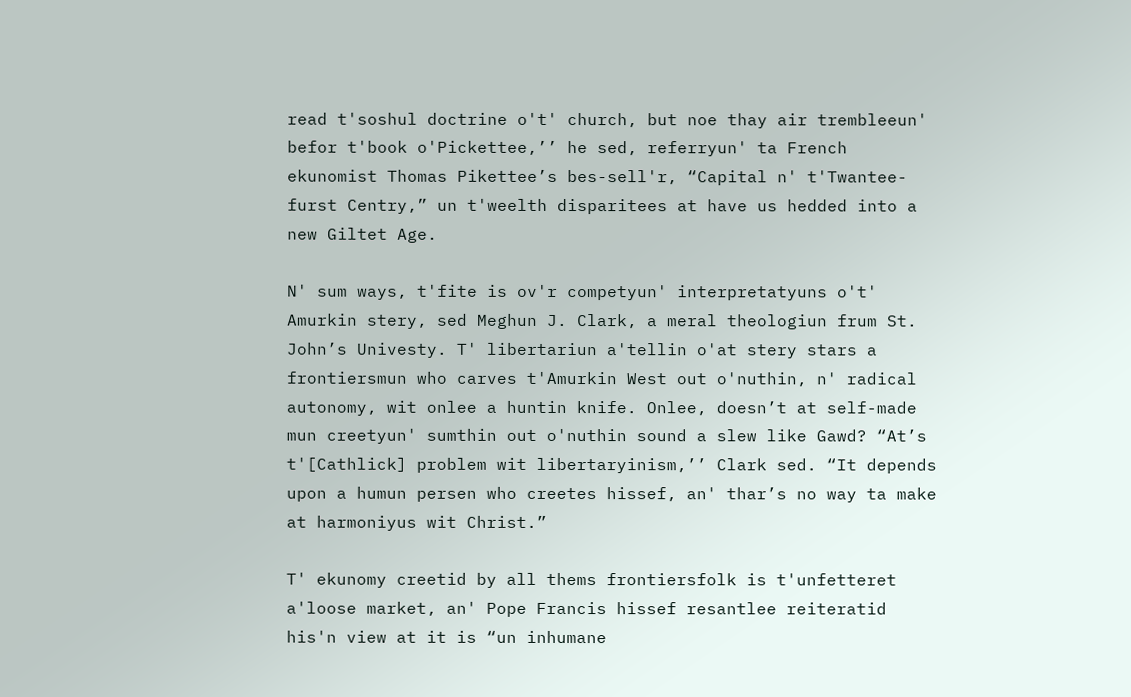read t'soshul doctrine o't' church, but noe thay air trembleeun' befor t'book o'Pickettee,’’ he sed, referryun' ta French ekunomist Thomas Pikettee’s bes-sell'r, “Capital n' t'Twantee-furst Centry,” un t'weelth disparitees at have us hedded into a new Giltet Age.

N' sum ways, t'fite is ov'r competyun' interpretatyuns o't' Amurkin stery, sed Meghun J. Clark, a meral theologiun frum St. John’s Univesty. T' libertariun a'tellin o'at stery stars a frontiersmun who carves t'Amurkin West out o'nuthin, n' radical autonomy, wit onlee a huntin knife. Onlee, doesn’t at self-made mun creetyun' sumthin out o'nuthin sound a slew like Gawd? “At’s t'[Cathlick] problem wit libertaryinism,’’ Clark sed. “It depends upon a humun persen who creetes hissef, an' thar’s no way ta make at harmoniyus wit Christ.”

T' ekunomy creetid by all thems frontiersfolk is t'unfetteret a'loose market, an' Pope Francis hissef resantlee reiteratid his'n view at it is “un inhumane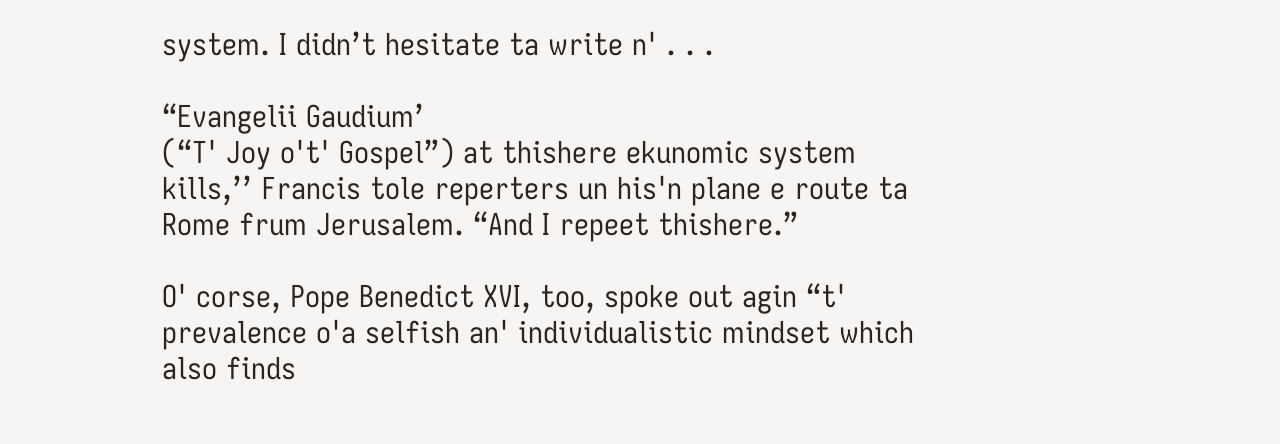system. I didn’t hesitate ta write n' . . .

“Evangelii Gaudium’
(“T' Joy o't' Gospel”) at thishere ekunomic system kills,’’ Francis tole reperters un his'n plane e route ta Rome frum Jerusalem. “And I repeet thishere.”

O' corse, Pope Benedict XVI, too, spoke out agin “t' prevalence o'a selfish an' individualistic mindset which also finds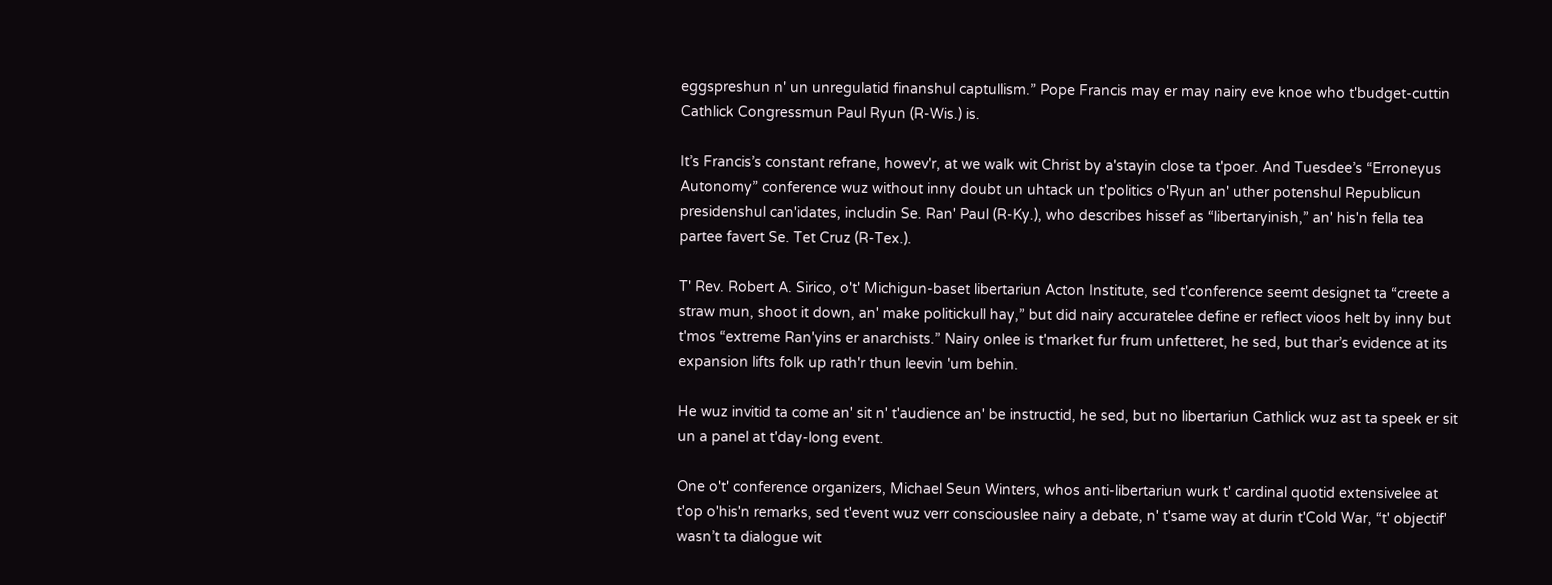eggspreshun n' un unregulatid finanshul captullism.” Pope Francis may er may nairy eve knoe who t'budget-cuttin Cathlick Congressmun Paul Ryun (R-Wis.) is.

It’s Francis’s constant refrane, howev'r, at we walk wit Christ by a'stayin close ta t'poer. And Tuesdee’s “Erroneyus Autonomy” conference wuz without inny doubt un uhtack un t'politics o'Ryun an' uther potenshul Republicun presidenshul can'idates, includin Se. Ran' Paul (R-Ky.), who describes hissef as “libertaryinish,” an' his'n fella tea partee favert Se. Tet Cruz (R-Tex.).

T' Rev. Robert A. Sirico, o't' Michigun-baset libertariun Acton Institute, sed t'conference seemt designet ta “creete a straw mun, shoot it down, an' make politickull hay,” but did nairy accuratelee define er reflect vioos helt by inny but t'mos “extreme Ran'yins er anarchists.” Nairy onlee is t'market fur frum unfetteret, he sed, but thar’s evidence at its expansion lifts folk up rath'r thun leevin 'um behin.

He wuz invitid ta come an' sit n' t'audience an' be instructid, he sed, but no libertariun Cathlick wuz ast ta speek er sit un a panel at t'day-long event.

One o't' conference organizers, Michael Seun Winters, whos anti-libertariun wurk t' cardinal quotid extensivelee at t'op o'his'n remarks, sed t'event wuz verr consciouslee nairy a debate, n' t'same way at durin t'Cold War, “t' objectif' wasn’t ta dialogue wit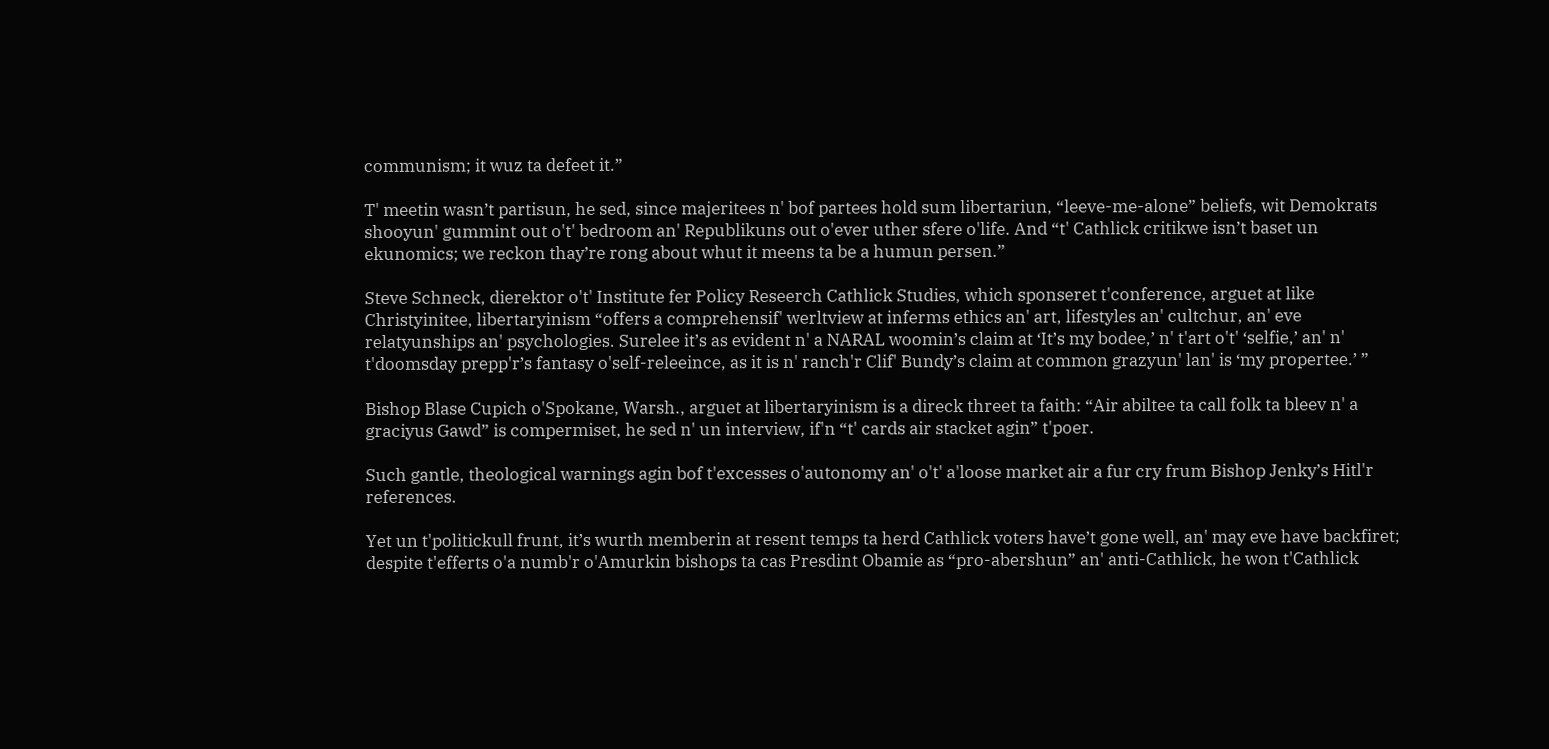communism; it wuz ta defeet it.”

T' meetin wasn’t partisun, he sed, since majeritees n' bof partees hold sum libertariun, “leeve-me-alone” beliefs, wit Demokrats shooyun' gummint out o't' bedroom an' Republikuns out o'ever uther sfere o'life. And “t' Cathlick critikwe isn’t baset un ekunomics; we reckon thay’re rong about whut it meens ta be a humun persen.”

Steve Schneck, dierektor o't' Institute fer Policy Reseerch Cathlick Studies, which sponseret t'conference, arguet at like Christyinitee, libertaryinism “offers a comprehensif' werltview at inferms ethics an' art, lifestyles an' cultchur, an' eve relatyunships an' psychologies. Surelee it’s as evident n' a NARAL woomin’s claim at ‘It’s my bodee,’ n' t'art o't' ‘selfie,’ an' n' t'doomsday prepp'r’s fantasy o'self-releeince, as it is n' ranch'r Clif' Bundy’s claim at common grazyun' lan' is ‘my propertee.’ ”

Bishop Blase Cupich o'Spokane, Warsh., arguet at libertaryinism is a direck threet ta faith: “Air abiltee ta call folk ta bleev n' a graciyus Gawd” is compermiset, he sed n' un interview, if'n “t' cards air stacket agin” t'poer.

Such gantle, theological warnings agin bof t'excesses o'autonomy an' o't' a'loose market air a fur cry frum Bishop Jenky’s Hitl'r references.

Yet un t'politickull frunt, it’s wurth memberin at resent temps ta herd Cathlick voters have’t gone well, an' may eve have backfiret; despite t'efferts o'a numb'r o'Amurkin bishops ta cas Presdint Obamie as “pro-abershun” an' anti-Cathlick, he won t'Cathlick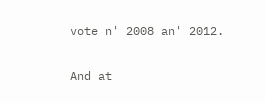vote n' 2008 an' 2012.

And at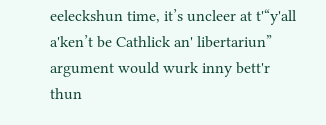eeleckshun time, it’s uncleer at t'“y'all a'ken’t be Cathlick an' libertariun” argument would wurk inny bett'r thun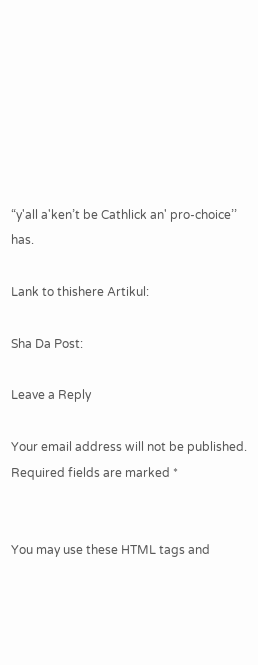“y'all a'ken’t be Cathlick an' pro-choice’’ has.

Lank to thishere Artikul:

Sha Da Post:

Leave a Reply

Your email address will not be published. Required fields are marked *


You may use these HTML tags and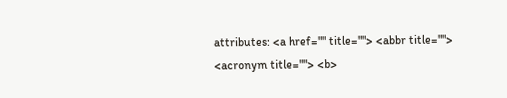attributes: <a href="" title=""> <abbr title=""> <acronym title=""> <b>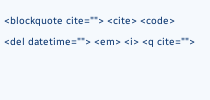<blockquote cite=""> <cite> <code> <del datetime=""> <em> <i> <q cite="">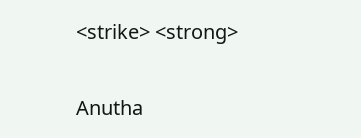<strike> <strong>

Anutha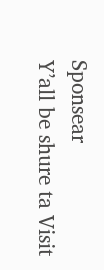Sponsear
Y’all be shure ta Visit